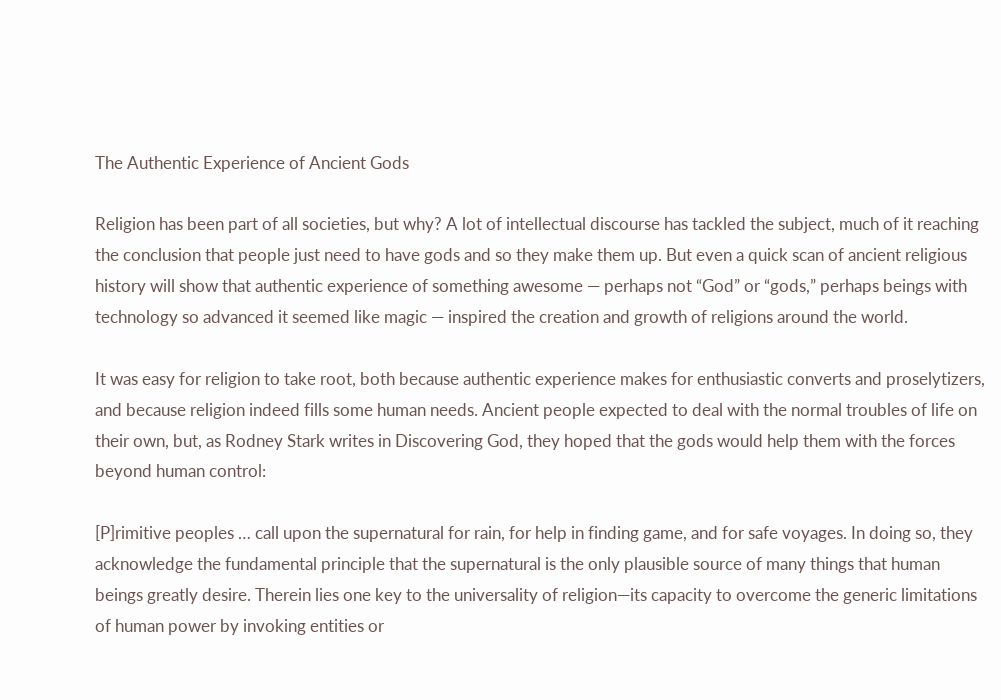The Authentic Experience of Ancient Gods

Religion has been part of all societies, but why? A lot of intellectual discourse has tackled the subject, much of it reaching the conclusion that people just need to have gods and so they make them up. But even a quick scan of ancient religious history will show that authentic experience of something awesome — perhaps not “God” or “gods,” perhaps beings with technology so advanced it seemed like magic — inspired the creation and growth of religions around the world.

It was easy for religion to take root, both because authentic experience makes for enthusiastic converts and proselytizers, and because religion indeed fills some human needs. Ancient people expected to deal with the normal troubles of life on their own, but, as Rodney Stark writes in Discovering God, they hoped that the gods would help them with the forces beyond human control:

[P]rimitive peoples … call upon the supernatural for rain, for help in finding game, and for safe voyages. In doing so, they acknowledge the fundamental principle that the supernatural is the only plausible source of many things that human beings greatly desire. Therein lies one key to the universality of religion—its capacity to overcome the generic limitations of human power by invoking entities or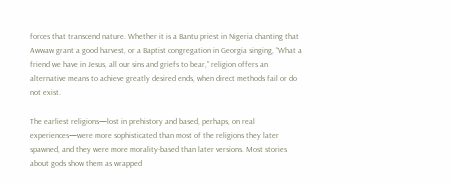forces that transcend nature. Whether it is a Bantu priest in Nigeria chanting that Awwaw grant a good harvest, or a Baptist congregation in Georgia singing, “What a friend we have in Jesus, all our sins and griefs to bear,” religion offers an alternative means to achieve greatly desired ends, when direct methods fail or do not exist.

The earliest religions—lost in prehistory and based, perhaps, on real experiences—were more sophisticated than most of the religions they later spawned, and they were more morality-based than later versions. Most stories about gods show them as wrapped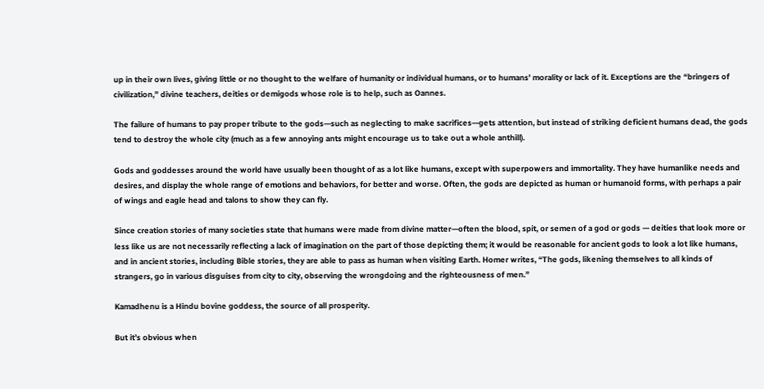up in their own lives, giving little or no thought to the welfare of humanity or individual humans, or to humans’ morality or lack of it. Exceptions are the “bringers of civilization,” divine teachers, deities or demigods whose role is to help, such as Oannes.

The failure of humans to pay proper tribute to the gods—such as neglecting to make sacrifices—gets attention, but instead of striking deficient humans dead, the gods tend to destroy the whole city (much as a few annoying ants might encourage us to take out a whole anthill).

Gods and goddesses around the world have usually been thought of as a lot like humans, except with superpowers and immortality. They have humanlike needs and desires, and display the whole range of emotions and behaviors, for better and worse. Often, the gods are depicted as human or humanoid forms, with perhaps a pair of wings and eagle head and talons to show they can fly.

Since creation stories of many societies state that humans were made from divine matter—often the blood, spit, or semen of a god or gods — deities that look more or less like us are not necessarily reflecting a lack of imagination on the part of those depicting them; it would be reasonable for ancient gods to look a lot like humans, and in ancient stories, including Bible stories, they are able to pass as human when visiting Earth. Homer writes, “The gods, likening themselves to all kinds of strangers, go in various disguises from city to city, observing the wrongdoing and the righteousness of men.”

Kamadhenu is a Hindu bovine goddess, the source of all prosperity.

But it’s obvious when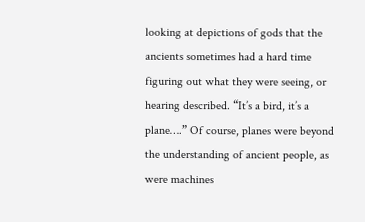looking at depictions of gods that the ancients sometimes had a hard time figuring out what they were seeing, or hearing described. “It’s a bird, it’s a plane….” Of course, planes were beyond the understanding of ancient people, as were machines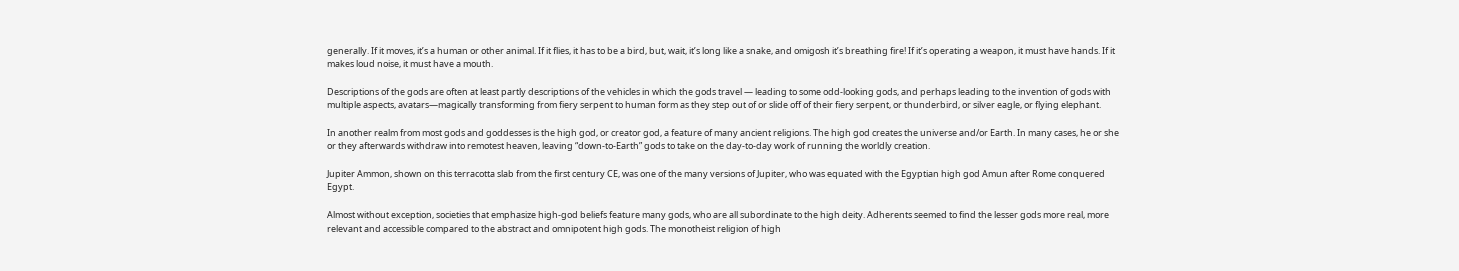generally. If it moves, it’s a human or other animal. If it flies, it has to be a bird, but, wait, it’s long like a snake, and omigosh it’s breathing fire! If it’s operating a weapon, it must have hands. If it makes loud noise, it must have a mouth.

Descriptions of the gods are often at least partly descriptions of the vehicles in which the gods travel — leading to some odd-looking gods, and perhaps leading to the invention of gods with multiple aspects, avatars—magically transforming from fiery serpent to human form as they step out of or slide off of their fiery serpent, or thunderbird, or silver eagle, or flying elephant.

In another realm from most gods and goddesses is the high god, or creator god, a feature of many ancient religions. The high god creates the universe and/or Earth. In many cases, he or she or they afterwards withdraw into remotest heaven, leaving “down-to-Earth” gods to take on the day-to-day work of running the worldly creation.

Jupiter Ammon, shown on this terracotta slab from the first century CE, was one of the many versions of Jupiter, who was equated with the Egyptian high god Amun after Rome conquered Egypt.

Almost without exception, societies that emphasize high-god beliefs feature many gods, who are all subordinate to the high deity. Adherents seemed to find the lesser gods more real, more relevant and accessible compared to the abstract and omnipotent high gods. The monotheist religion of high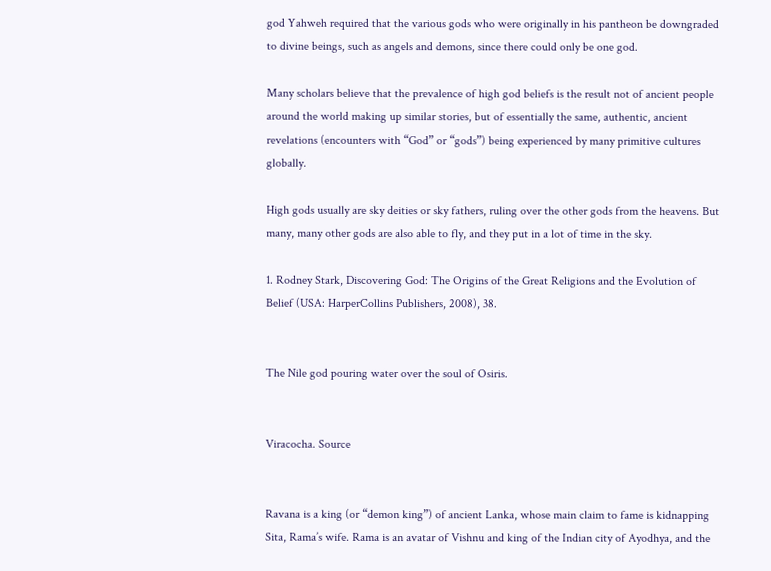god Yahweh required that the various gods who were originally in his pantheon be downgraded to divine beings, such as angels and demons, since there could only be one god.

Many scholars believe that the prevalence of high god beliefs is the result not of ancient people around the world making up similar stories, but of essentially the same, authentic, ancient revelations (encounters with “God” or “gods”) being experienced by many primitive cultures globally.

High gods usually are sky deities or sky fathers, ruling over the other gods from the heavens. But many, many other gods are also able to fly, and they put in a lot of time in the sky.

1. Rodney Stark, Discovering God: The Origins of the Great Religions and the Evolution of Belief (USA: HarperCollins Publishers, 2008), 38.


The Nile god pouring water over the soul of Osiris.


Viracocha. Source


Ravana is a king (or “demon king”) of ancient Lanka, whose main claim to fame is kidnapping Sita, Rama’s wife. Rama is an avatar of Vishnu and king of the Indian city of Ayodhya, and the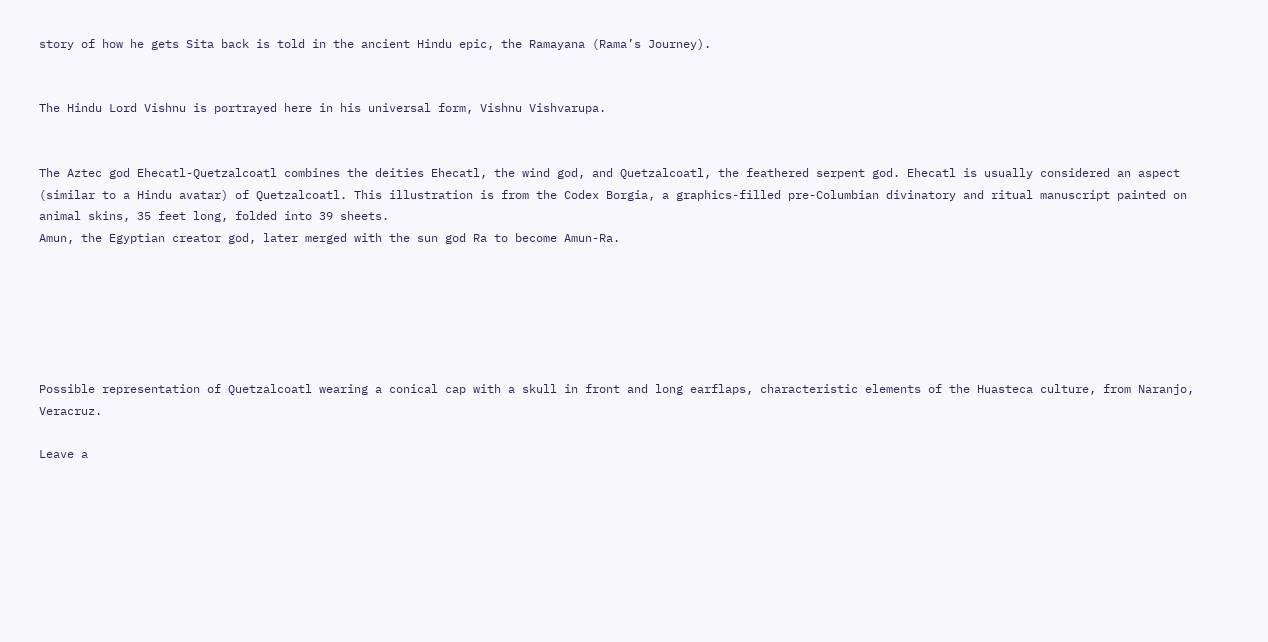story of how he gets Sita back is told in the ancient Hindu epic, the Ramayana (Rama’s Journey).


The Hindu Lord Vishnu is portrayed here in his universal form, Vishnu Vishvarupa.


The Aztec god Ehecatl-Quetzalcoatl combines the deities Ehecatl, the wind god, and Quetzalcoatl, the feathered serpent god. Ehecatl is usually considered an aspect (similar to a Hindu avatar) of Quetzalcoatl. This illustration is from the Codex Borgia, a graphics-filled pre-Columbian divinatory and ritual manuscript painted on animal skins, 35 feet long, folded into 39 sheets.
Amun, the Egyptian creator god, later merged with the sun god Ra to become Amun-Ra.






Possible representation of Quetzalcoatl wearing a conical cap with a skull in front and long earflaps, characteristic elements of the Huasteca culture, from Naranjo, Veracruz.

Leave a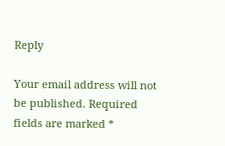Reply

Your email address will not be published. Required fields are marked *